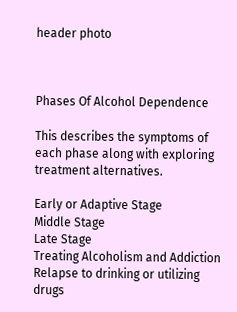header photo



Phases Of Alcohol Dependence

This describes the symptoms of each phase along with exploring treatment alternatives.

Early or Adaptive Stage
Middle Stage
Late Stage
Treating Alcoholism and Addiction
Relapse to drinking or utilizing drugs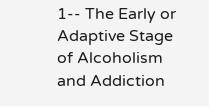1-- The Early or Adaptive Stage of Alcoholism and Addiction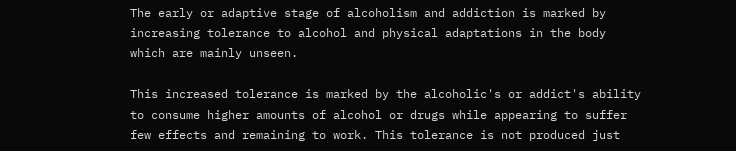The early or adaptive stage of alcoholism and addiction is marked by increasing tolerance to alcohol and physical adaptations in the body which are mainly unseen.

This increased tolerance is marked by the alcoholic's or addict's ability to consume higher amounts of alcohol or drugs while appearing to suffer few effects and remaining to work. This tolerance is not produced just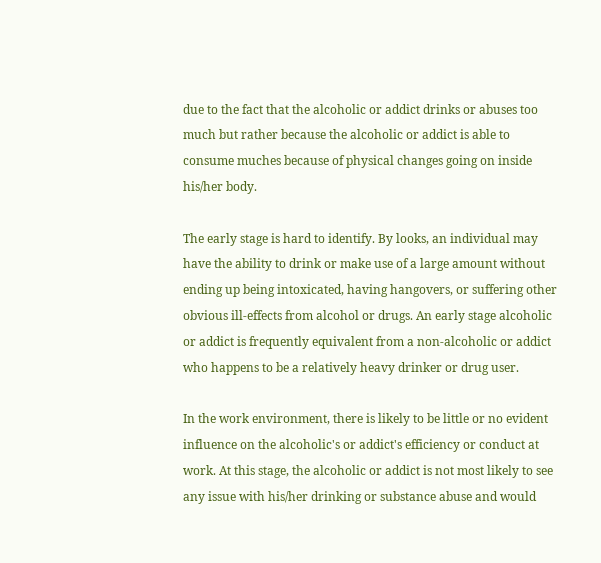due to the fact that the alcoholic or addict drinks or abuses too much but rather because the alcoholic or addict is able to consume muches because of physical changes going on inside his/her body.

The early stage is hard to identify. By looks, an individual may have the ability to drink or make use of a large amount without ending up being intoxicated, having hangovers, or suffering other obvious ill-effects from alcohol or drugs. An early stage alcoholic or addict is frequently equivalent from a non-alcoholic or addict who happens to be a relatively heavy drinker or drug user.

In the work environment, there is likely to be little or no evident influence on the alcoholic's or addict's efficiency or conduct at work. At this stage, the alcoholic or addict is not most likely to see any issue with his/her drinking or substance abuse and would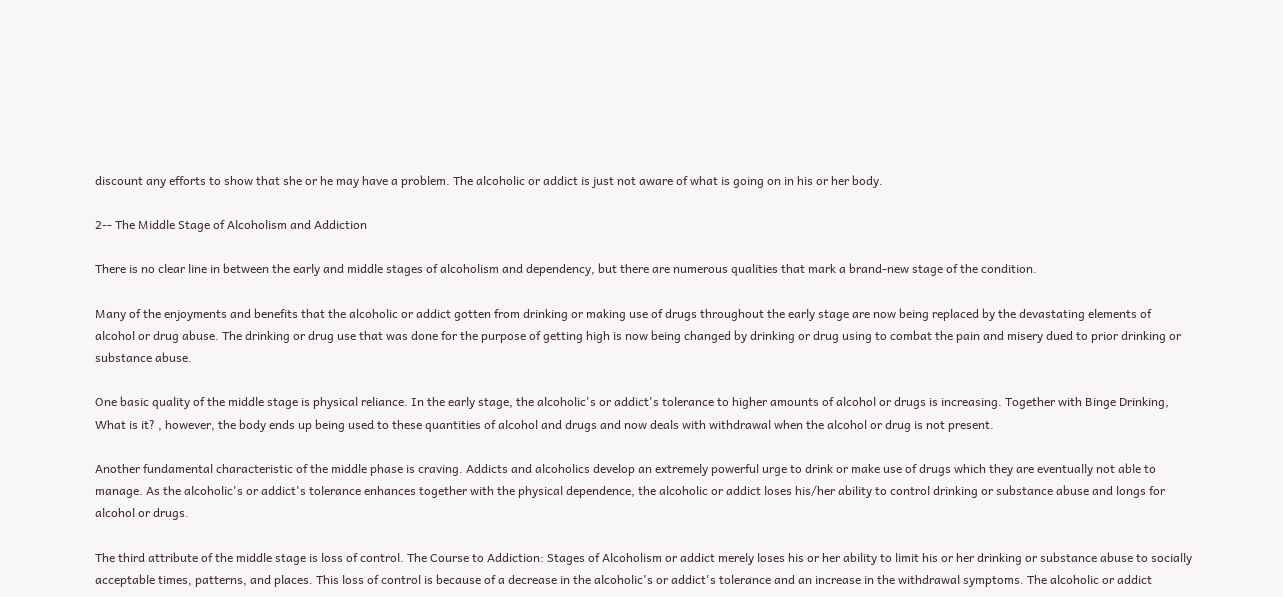discount any efforts to show that she or he may have a problem. The alcoholic or addict is just not aware of what is going on in his or her body.

2-- The Middle Stage of Alcoholism and Addiction

There is no clear line in between the early and middle stages of alcoholism and dependency, but there are numerous qualities that mark a brand-new stage of the condition.

Many of the enjoyments and benefits that the alcoholic or addict gotten from drinking or making use of drugs throughout the early stage are now being replaced by the devastating elements of alcohol or drug abuse. The drinking or drug use that was done for the purpose of getting high is now being changed by drinking or drug using to combat the pain and misery dued to prior drinking or substance abuse.

One basic quality of the middle stage is physical reliance. In the early stage, the alcoholic's or addict's tolerance to higher amounts of alcohol or drugs is increasing. Together with Binge Drinking, What is it? , however, the body ends up being used to these quantities of alcohol and drugs and now deals with withdrawal when the alcohol or drug is not present.

Another fundamental characteristic of the middle phase is craving. Addicts and alcoholics develop an extremely powerful urge to drink or make use of drugs which they are eventually not able to manage. As the alcoholic's or addict's tolerance enhances together with the physical dependence, the alcoholic or addict loses his/her ability to control drinking or substance abuse and longs for alcohol or drugs.

The third attribute of the middle stage is loss of control. The Course to Addiction: Stages of Alcoholism or addict merely loses his or her ability to limit his or her drinking or substance abuse to socially acceptable times, patterns, and places. This loss of control is because of a decrease in the alcoholic's or addict's tolerance and an increase in the withdrawal symptoms. The alcoholic or addict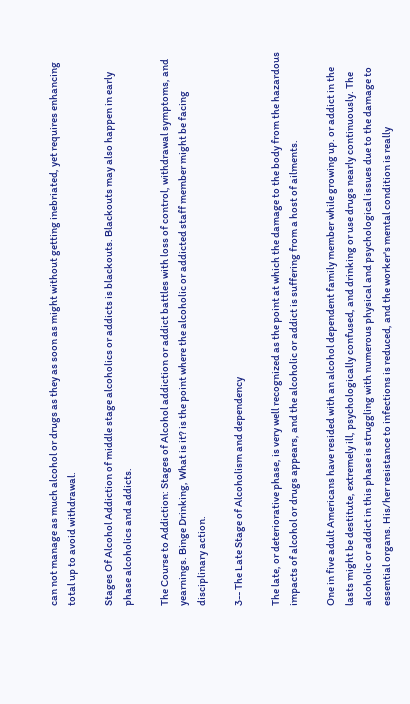can not manage as much alcohol or drugs as they as soon as might without getting inebriated, yet requires enhancing total up to avoid withdrawal.

Stages Of Alcohol Addiction of middle stage alcoholics or addicts is blackouts. Blackouts may also happen in early phase alcoholics and addicts.

The Course to Addiction: Stages of Alcohol addiction or addict battles with loss of control, withdrawal symptoms, and yearnings. Binge Drinking, What is it? is the point where the alcoholic or addicted staff member might be facing disciplinary action.

3-- The Late Stage of Alcoholism and dependency

The late, or deteriorative phase, is very well recognized as the point at which the damage to the body from the hazardous impacts of alcohol or drugs appears, and the alcoholic or addict is suffering from a host of ailments.

One in five adult Americans have resided with an alcohol dependent family member while growing up. or addict in the lasts might be destitute, extremely ill, psychologically confused, and drinking or use drugs nearly continuously. The alcoholic or addict in this phase is struggling with numerous physical and psychological issues due to the damage to essential organs. His/her resistance to infections is reduced, and the worker's mental condition is really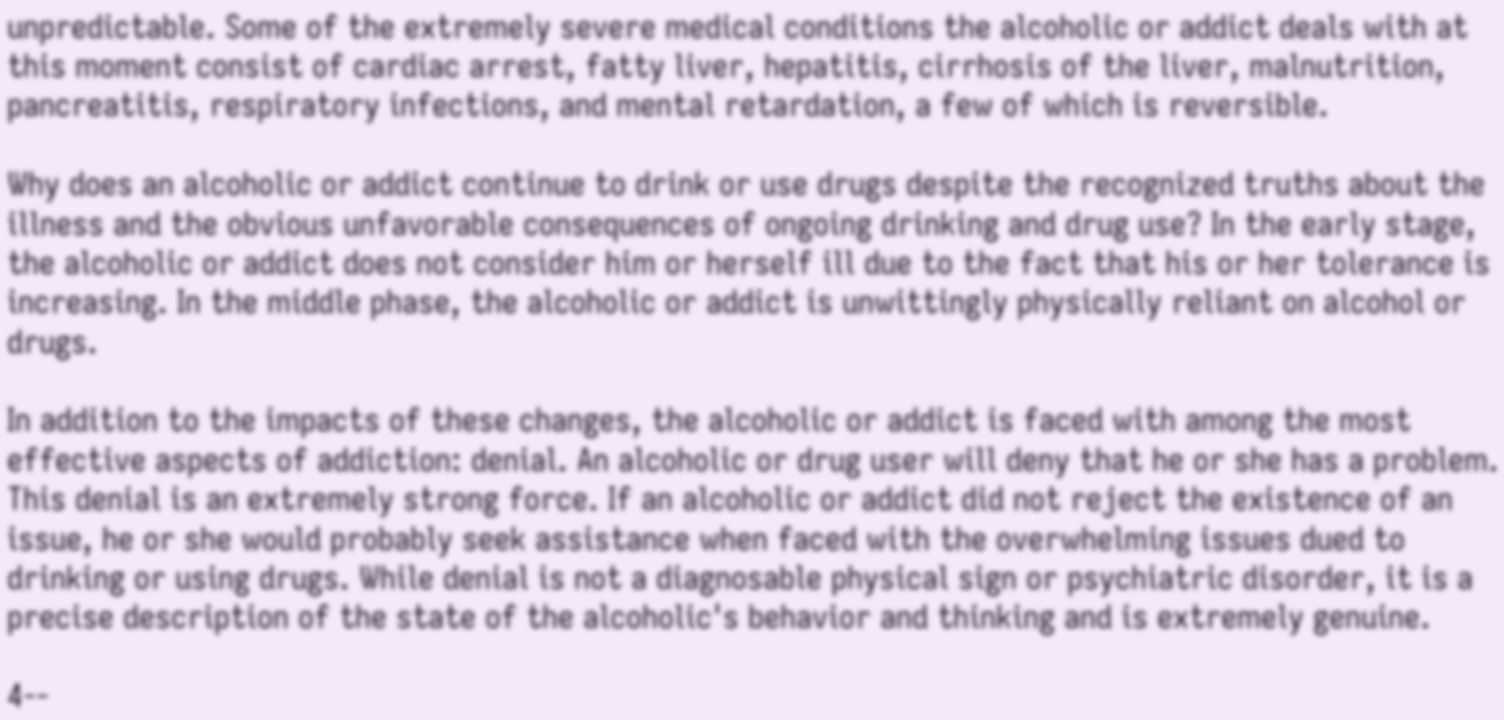unpredictable. Some of the extremely severe medical conditions the alcoholic or addict deals with at this moment consist of cardiac arrest, fatty liver, hepatitis, cirrhosis of the liver, malnutrition, pancreatitis, respiratory infections, and mental retardation, a few of which is reversible.

Why does an alcoholic or addict continue to drink or use drugs despite the recognized truths about the illness and the obvious unfavorable consequences of ongoing drinking and drug use? In the early stage, the alcoholic or addict does not consider him or herself ill due to the fact that his or her tolerance is increasing. In the middle phase, the alcoholic or addict is unwittingly physically reliant on alcohol or drugs.

In addition to the impacts of these changes, the alcoholic or addict is faced with among the most effective aspects of addiction: denial. An alcoholic or drug user will deny that he or she has a problem. This denial is an extremely strong force. If an alcoholic or addict did not reject the existence of an issue, he or she would probably seek assistance when faced with the overwhelming issues dued to drinking or using drugs. While denial is not a diagnosable physical sign or psychiatric disorder, it is a precise description of the state of the alcoholic's behavior and thinking and is extremely genuine.

4--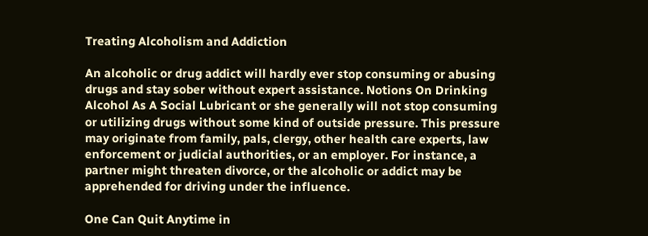Treating Alcoholism and Addiction

An alcoholic or drug addict will hardly ever stop consuming or abusing drugs and stay sober without expert assistance. Notions On Drinking Alcohol As A Social Lubricant or she generally will not stop consuming or utilizing drugs without some kind of outside pressure. This pressure may originate from family, pals, clergy, other health care experts, law enforcement or judicial authorities, or an employer. For instance, a partner might threaten divorce, or the alcoholic or addict may be apprehended for driving under the influence.

One Can Quit Anytime in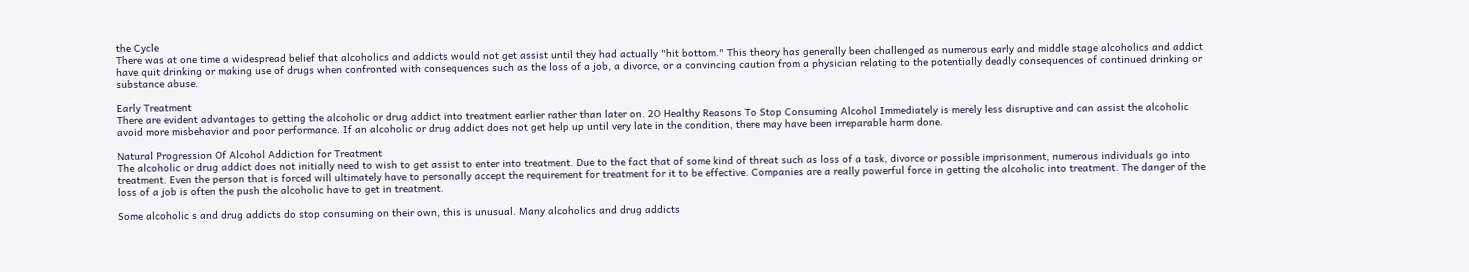the Cycle
There was at one time a widespread belief that alcoholics and addicts would not get assist until they had actually "hit bottom." This theory has generally been challenged as numerous early and middle stage alcoholics and addict have quit drinking or making use of drugs when confronted with consequences such as the loss of a job, a divorce, or a convincing caution from a physician relating to the potentially deadly consequences of continued drinking or substance abuse.

Early Treatment
There are evident advantages to getting the alcoholic or drug addict into treatment earlier rather than later on. 2O Healthy Reasons To Stop Consuming Alcohol Immediately is merely less disruptive and can assist the alcoholic avoid more misbehavior and poor performance. If an alcoholic or drug addict does not get help up until very late in the condition, there may have been irreparable harm done.

Natural Progression Of Alcohol Addiction for Treatment
The alcoholic or drug addict does not initially need to wish to get assist to enter into treatment. Due to the fact that of some kind of threat such as loss of a task, divorce or possible imprisonment, numerous individuals go into treatment. Even the person that is forced will ultimately have to personally accept the requirement for treatment for it to be effective. Companies are a really powerful force in getting the alcoholic into treatment. The danger of the loss of a job is often the push the alcoholic have to get in treatment.

Some alcoholic s and drug addicts do stop consuming on their own, this is unusual. Many alcoholics and drug addicts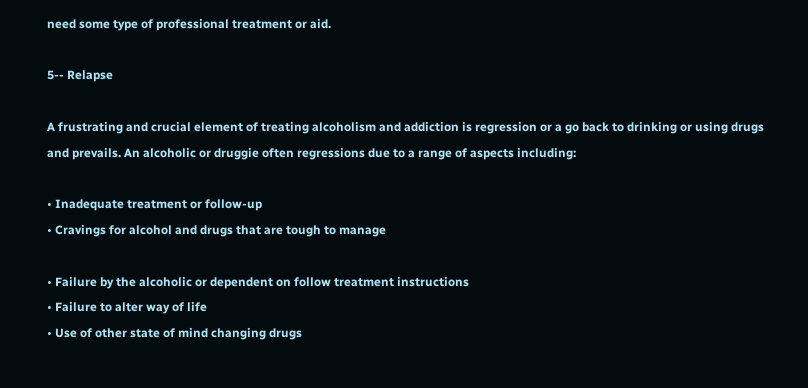need some type of professional treatment or aid.

5-- Relapse

A frustrating and crucial element of treating alcoholism and addiction is regression or a go back to drinking or using drugs and prevails. An alcoholic or druggie often regressions due to a range of aspects including:

• Inadequate treatment or follow-up
• Cravings for alcohol and drugs that are tough to manage

• Failure by the alcoholic or dependent on follow treatment instructions
• Failure to alter way of life
• Use of other state of mind changing drugs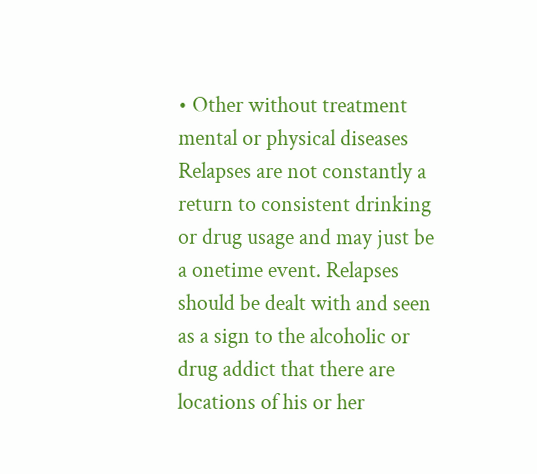• Other without treatment mental or physical diseases
Relapses are not constantly a return to consistent drinking or drug usage and may just be a onetime event. Relapses should be dealt with and seen as a sign to the alcoholic or drug addict that there are locations of his or her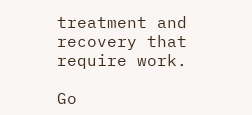treatment and recovery that require work.

Go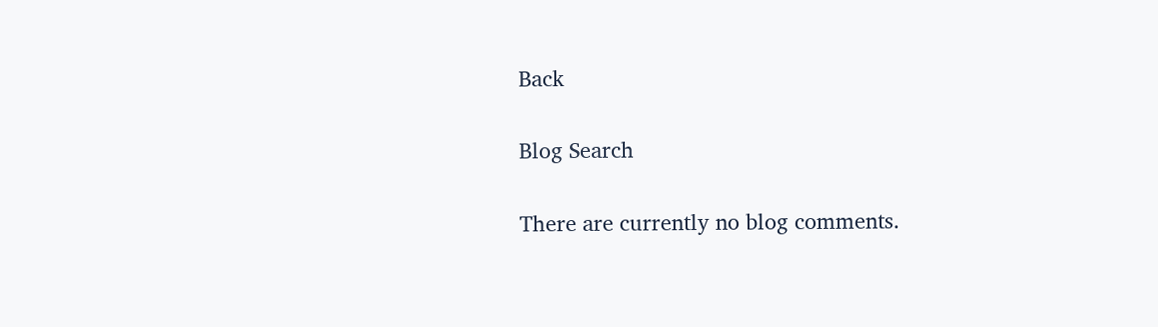Back


Blog Search


There are currently no blog comments.